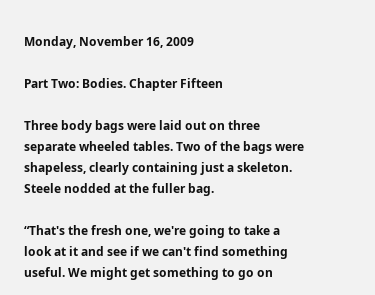Monday, November 16, 2009

Part Two: Bodies. Chapter Fifteen

Three body bags were laid out on three separate wheeled tables. Two of the bags were shapeless, clearly containing just a skeleton. Steele nodded at the fuller bag.

“That's the fresh one, we're going to take a look at it and see if we can't find something useful. We might get something to go on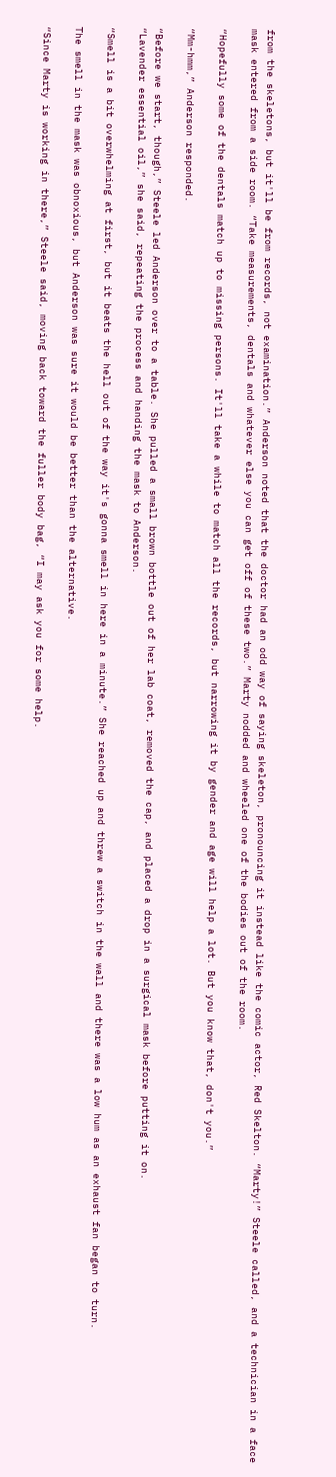from the skeletons, but it'll be from records, not examination.” Anderson noted that the doctor had an odd way of saying skeleton, pronouncing it instead like the comic actor, Red Skelton. “Marty!” Steele called, and a technician in a face mask entered from a side room. “Take measurements, dentals and whatever else you can get off of these two.” Marty nodded and wheeled one of the bodies out of the room.

“Hopefully some of the dentals match up to missing persons. It'll take a while to match all the records, but narrowing it by gender and age will help a lot. But you know that, don't you.”

“Mm-hmm,” Anderson responded.

“Before we start, though,” Steele led Anderson over to a table. She pulled a small brown bottle out of her lab coat, removed the cap, and placed a drop in a surgical mask before putting it on.
“Lavender essential oil,” she said, repeating the process and handing the mask to Anderson.

“Smell is a bit overwhelming at first, but it beats the hell out of the way it's gonna smell in here in a minute.” She reached up and threw a switch in the wall and there was a low hum as an exhaust fan began to turn.

The smell in the mask was obnoxious, but Anderson was sure it would be better than the alternative.

“Since Marty is working in there,” Steele said, moving back toward the fuller body bag, “I may ask you for some help.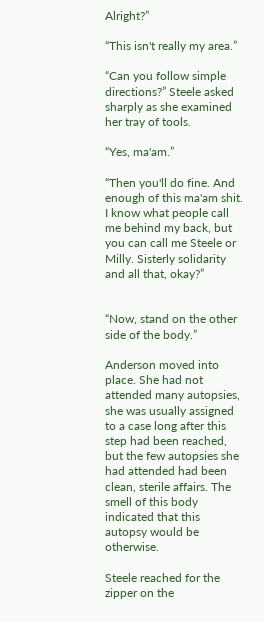Alright?”

“This isn't really my area.”

“Can you follow simple directions?” Steele asked sharply as she examined her tray of tools.

“Yes, ma'am.”

“Then you'll do fine. And enough of this ma'am shit. I know what people call me behind my back, but you can call me Steele or Milly. Sisterly solidarity and all that, okay?”


“Now, stand on the other side of the body.”

Anderson moved into place. She had not attended many autopsies, she was usually assigned to a case long after this step had been reached, but the few autopsies she had attended had been clean, sterile affairs. The smell of this body indicated that this autopsy would be otherwise.

Steele reached for the zipper on the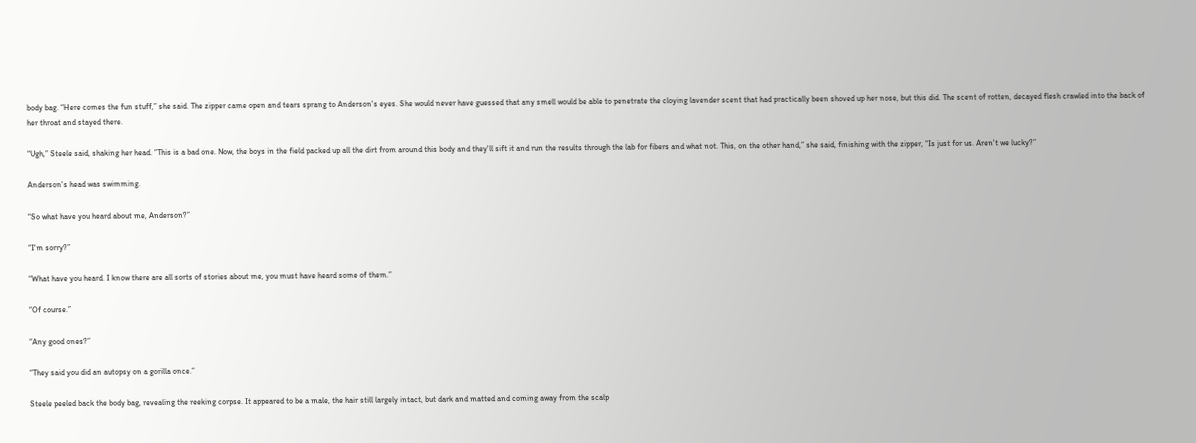body bag. “Here comes the fun stuff,” she said. The zipper came open and tears sprang to Anderson's eyes. She would never have guessed that any smell would be able to penetrate the cloying lavender scent that had practically been shoved up her nose, but this did. The scent of rotten, decayed flesh crawled into the back of her throat and stayed there.

“Ugh,” Steele said, shaking her head. “This is a bad one. Now, the boys in the field packed up all the dirt from around this body and they'll sift it and run the results through the lab for fibers and what not. This, on the other hand,” she said, finishing with the zipper, “Is just for us. Aren't we lucky?”

Anderson's head was swimming.

“So what have you heard about me, Anderson?”

“I'm sorry?”

“What have you heard. I know there are all sorts of stories about me, you must have heard some of them.”

“Of course.”

“Any good ones?”

“They said you did an autopsy on a gorilla once.”

Steele peeled back the body bag, revealing the reeking corpse. It appeared to be a male, the hair still largely intact, but dark and matted and coming away from the scalp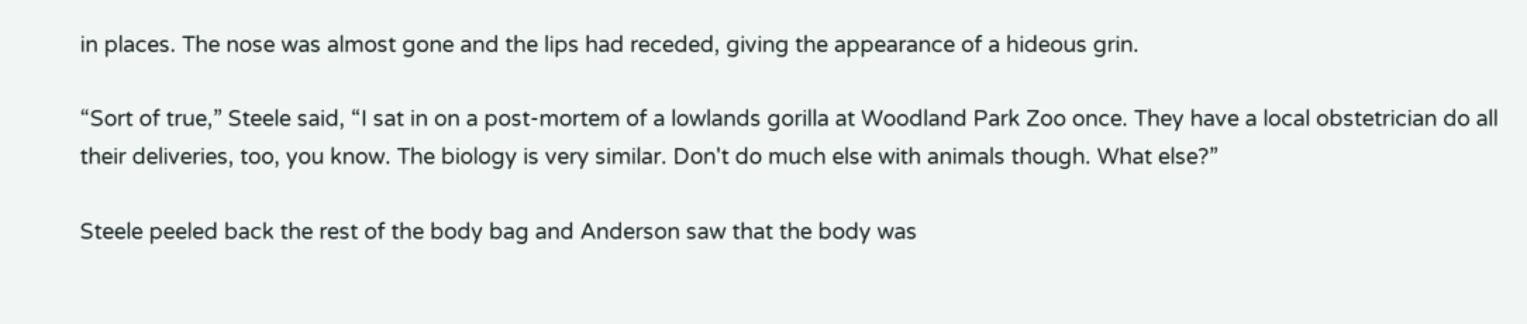in places. The nose was almost gone and the lips had receded, giving the appearance of a hideous grin.

“Sort of true,” Steele said, “I sat in on a post-mortem of a lowlands gorilla at Woodland Park Zoo once. They have a local obstetrician do all their deliveries, too, you know. The biology is very similar. Don't do much else with animals though. What else?”

Steele peeled back the rest of the body bag and Anderson saw that the body was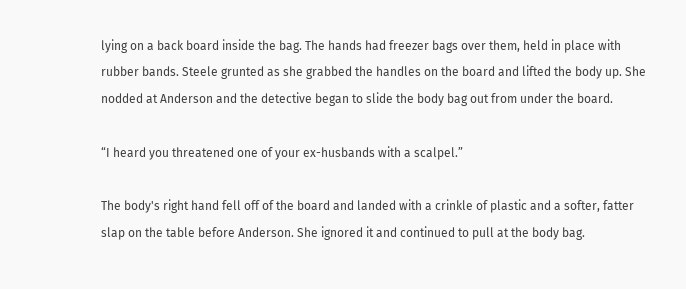lying on a back board inside the bag. The hands had freezer bags over them, held in place with rubber bands. Steele grunted as she grabbed the handles on the board and lifted the body up. She nodded at Anderson and the detective began to slide the body bag out from under the board.

“I heard you threatened one of your ex-husbands with a scalpel.”

The body's right hand fell off of the board and landed with a crinkle of plastic and a softer, fatter slap on the table before Anderson. She ignored it and continued to pull at the body bag.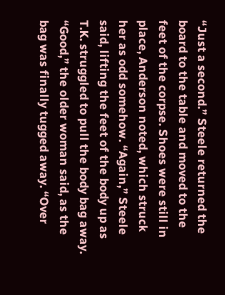“Just a second.” Steele returned the board to the table and moved to the feet of the corpse. Shoes were still in place, Anderson noted, which struck her as odd somehow. “Again,” Steele said, lifting the feet of the body up as T.K. struggled to pull the body bag away. “Good,” the older woman said, as the bag was finally tugged away. “Over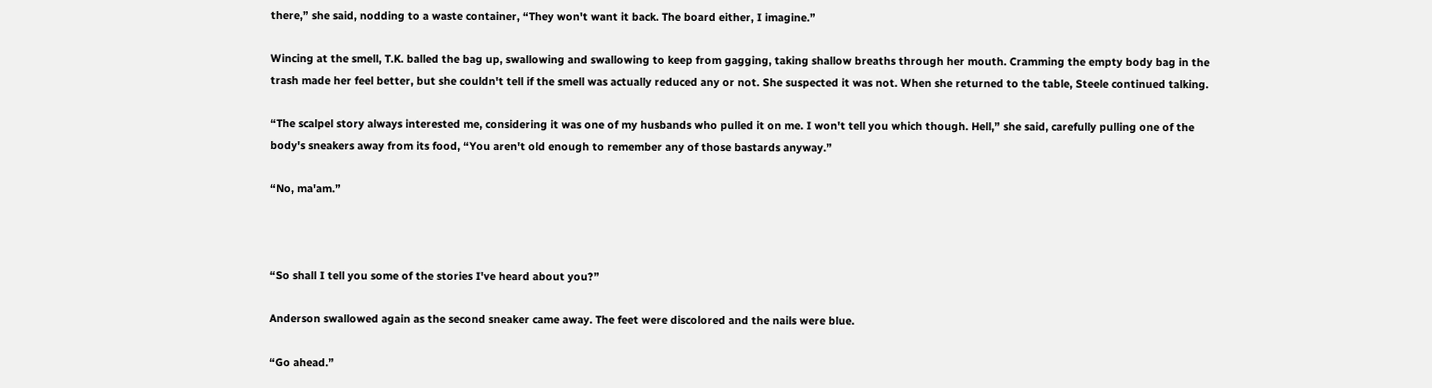there,” she said, nodding to a waste container, “They won't want it back. The board either, I imagine.”

Wincing at the smell, T.K. balled the bag up, swallowing and swallowing to keep from gagging, taking shallow breaths through her mouth. Cramming the empty body bag in the trash made her feel better, but she couldn't tell if the smell was actually reduced any or not. She suspected it was not. When she returned to the table, Steele continued talking.

“The scalpel story always interested me, considering it was one of my husbands who pulled it on me. I won't tell you which though. Hell,” she said, carefully pulling one of the body's sneakers away from its food, “You aren't old enough to remember any of those bastards anyway.”

“No, ma'am.”



“So shall I tell you some of the stories I've heard about you?”

Anderson swallowed again as the second sneaker came away. The feet were discolored and the nails were blue.

“Go ahead.”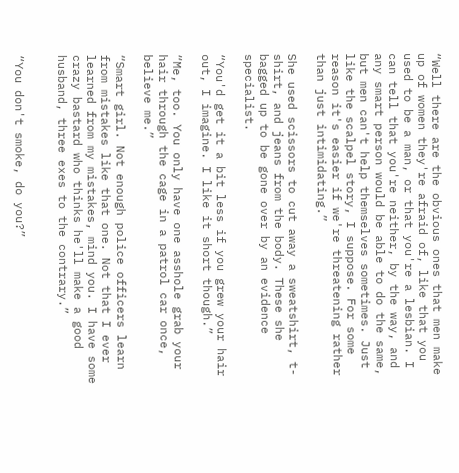“Well there are the obvious ones that men make up of women they're afraid of, like that you used to be a man, or that you're a lesbian. I can tell that you're neither, by the way, and any smart person would be able to do the same, but men can't help themselves sometimes. Just like the scalpel story, I suppose. For some reason it's easier if we're threatening rather than just intimidating.”

She used scissors to cut away a sweatshirt, t-shirt, and jeans from the body. These she bagged up to be gone over by an evidence specialist.

“You'd get it a bit less if you grew your hair out, I imagine. I like it short though.”

“Me, too. You only have one asshole grab your hair through the cage in a patrol car once, believe me.”

“Smart girl. Not enough police officers learn from mistakes like that one. Not that I ever learned from my mistakes, mind you. I have some crazy bastard who thinks he'll make a good husband, three exes to the contrary.”


“You don't smoke, do you?”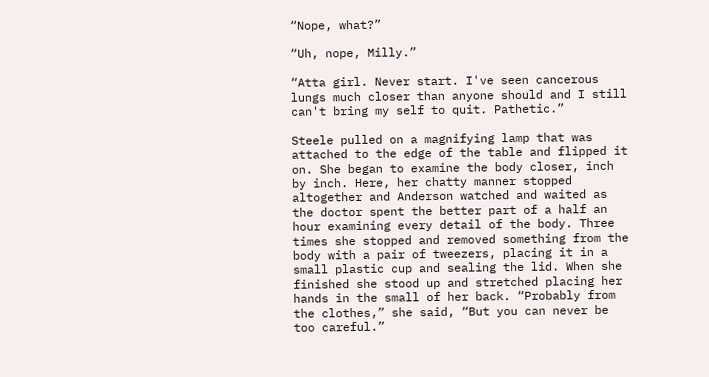“Nope, what?”

“Uh, nope, Milly.”

“Atta girl. Never start. I've seen cancerous lungs much closer than anyone should and I still can't bring my self to quit. Pathetic.”

Steele pulled on a magnifying lamp that was attached to the edge of the table and flipped it on. She began to examine the body closer, inch by inch. Here, her chatty manner stopped altogether and Anderson watched and waited as the doctor spent the better part of a half an hour examining every detail of the body. Three times she stopped and removed something from the body with a pair of tweezers, placing it in a small plastic cup and sealing the lid. When she finished she stood up and stretched placing her hands in the small of her back. “Probably from the clothes,” she said, “But you can never be too careful.”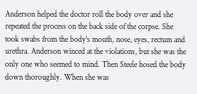Anderson helped the doctor roll the body over and she repeated the process on the back side of the corpse. She took swabs from the body's mouth, nose, eyes, rectum and urethra. Anderson winced at the violations, but she was the only one who seemed to mind. Then Steele hosed the body down thoroughly. When she was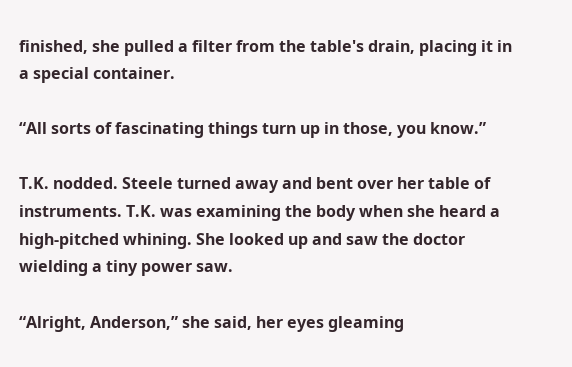finished, she pulled a filter from the table's drain, placing it in a special container.

“All sorts of fascinating things turn up in those, you know.”

T.K. nodded. Steele turned away and bent over her table of instruments. T.K. was examining the body when she heard a high-pitched whining. She looked up and saw the doctor wielding a tiny power saw.

“Alright, Anderson,” she said, her eyes gleaming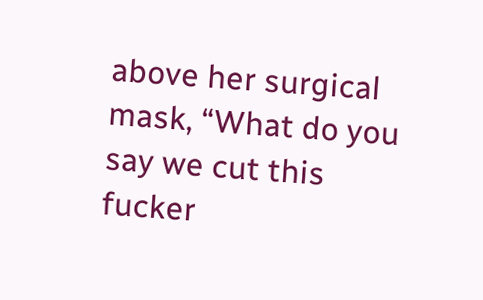above her surgical mask, “What do you say we cut this fucker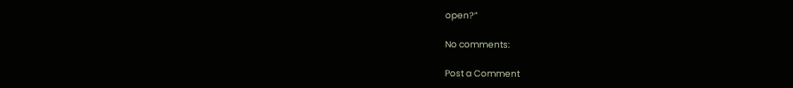open?”

No comments:

Post a Comment